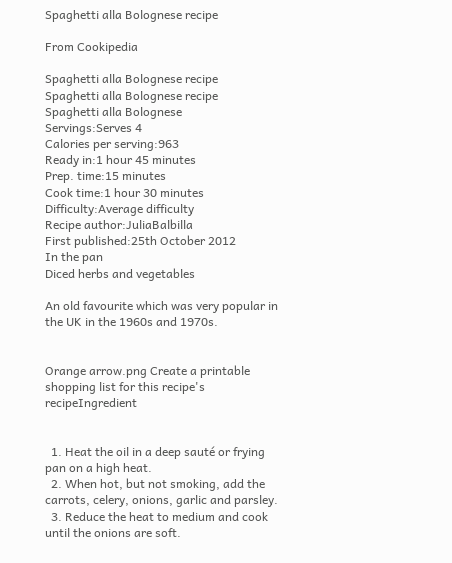Spaghetti alla Bolognese recipe

From Cookipedia

Spaghetti alla Bolognese recipe
Spaghetti alla Bolognese recipe
Spaghetti alla Bolognese
Servings:Serves 4
Calories per serving:963
Ready in:1 hour 45 minutes
Prep. time:15 minutes
Cook time:1 hour 30 minutes
Difficulty:Average difficulty
Recipe author:JuliaBalbilla
First published:25th October 2012
In the pan
Diced herbs and vegetables

An old favourite which was very popular in the UK in the 1960s and 1970s.


Orange arrow.png Create a printable shopping list for this recipe's recipeIngredient


  1. Heat the oil in a deep sauté or frying pan on a high heat.
  2. When hot, but not smoking, add the carrots, celery, onions, garlic and parsley.
  3. Reduce the heat to medium and cook until the onions are soft.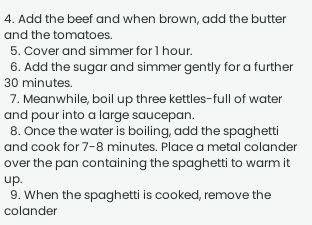4. Add the beef and when brown, add the butter and the tomatoes.
  5. Cover and simmer for 1 hour.
  6. Add the sugar and simmer gently for a further 30 minutes.
  7. Meanwhile, boil up three kettles-full of water and pour into a large saucepan.
  8. Once the water is boiling, add the spaghetti and cook for 7-8 minutes. Place a metal colander over the pan containing the spaghetti to warm it up.
  9. When the spaghetti is cooked, remove the colander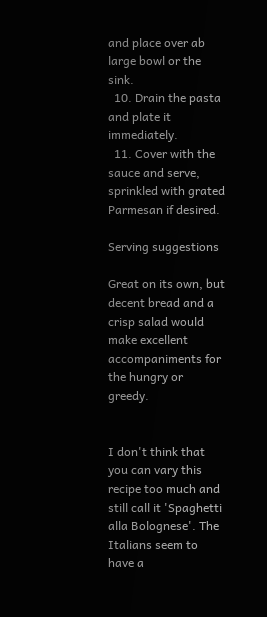and place over ab large bowl or the sink.
  10. Drain the pasta and plate it immediately.
  11. Cover with the sauce and serve, sprinkled with grated Parmesan if desired.

Serving suggestions

Great on its own, but decent bread and a crisp salad would make excellent accompaniments for the hungry or greedy.


I don't think that you can vary this recipe too much and still call it 'Spaghetti alla Bolognese'. The Italians seem to have a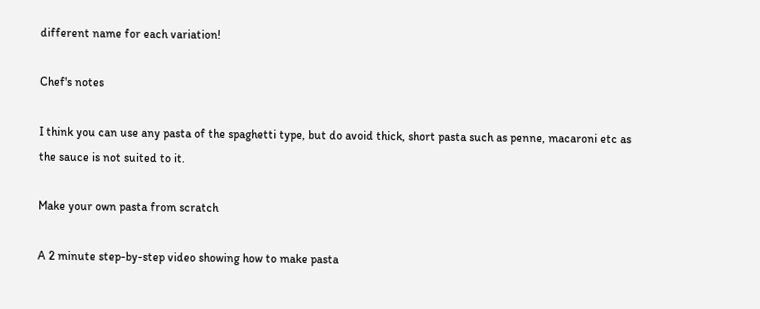different name for each variation!

Chef's notes

I think you can use any pasta of the spaghetti type, but do avoid thick, short pasta such as penne, macaroni etc as the sauce is not suited to it.

Make your own pasta from scratch

A 2 minute step-by-step video showing how to make pasta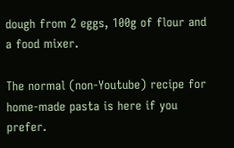dough from 2 eggs, 100g of flour and a food mixer.

The normal (non-Youtube) recipe for home-made pasta is here if you prefer.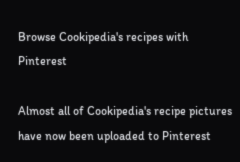Browse Cookipedia's recipes with Pinterest

Almost all of Cookipedia's recipe pictures have now been uploaded to Pinterest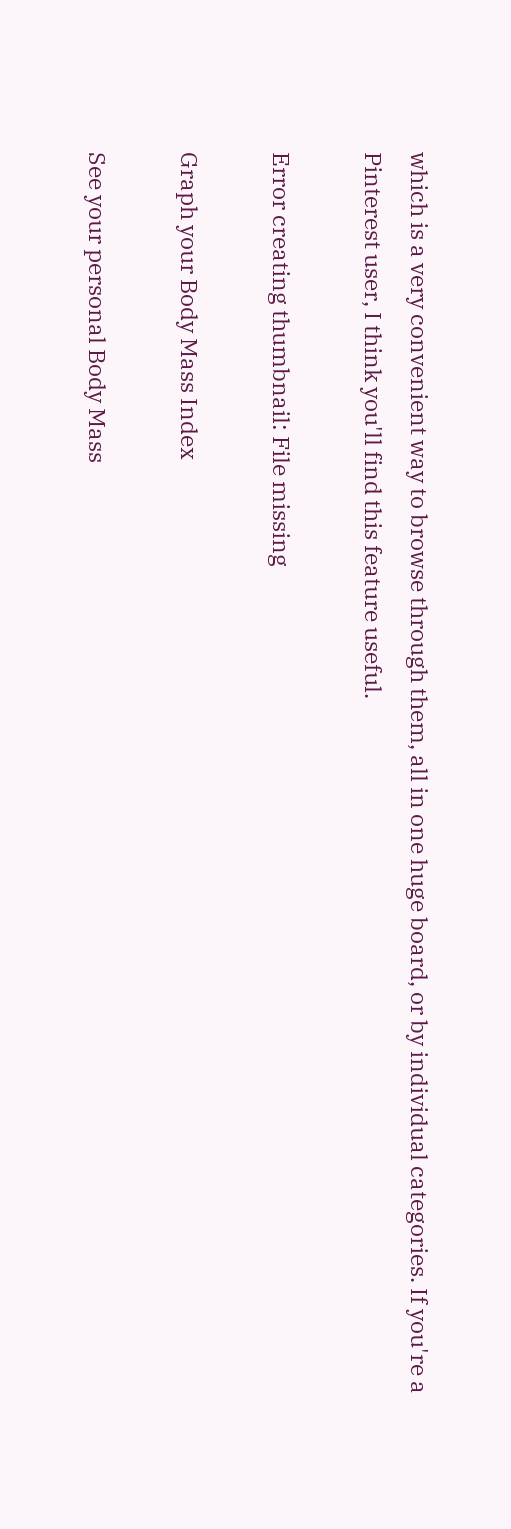which is a very convenient way to browse through them, all in one huge board, or by individual categories. If you're a Pinterest user, I think you'll find this feature useful.

Error creating thumbnail: File missing

Graph your Body Mass Index

See your personal Body Mass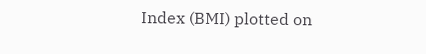Index (BMI) plotted on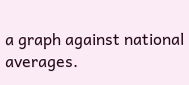a graph against national averages.